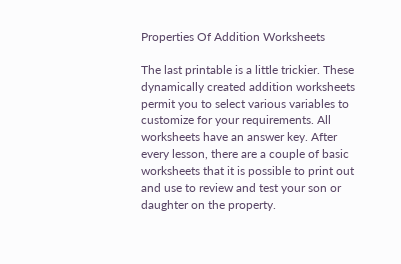Properties Of Addition Worksheets

The last printable is a little trickier. These dynamically created addition worksheets permit you to select various variables to customize for your requirements. All worksheets have an answer key. After every lesson, there are a couple of basic worksheets that it is possible to print out and use to review and test your son or daughter on the property.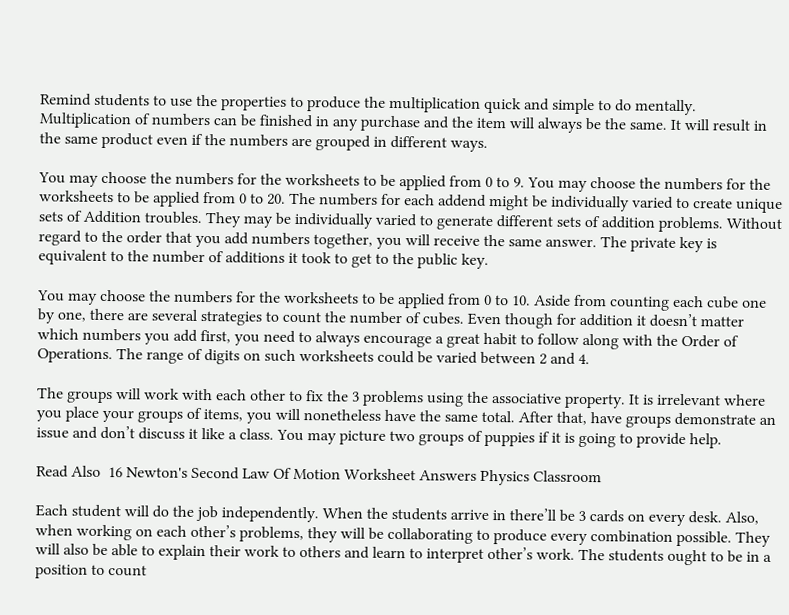Remind students to use the properties to produce the multiplication quick and simple to do mentally. Multiplication of numbers can be finished in any purchase and the item will always be the same. It will result in the same product even if the numbers are grouped in different ways.

You may choose the numbers for the worksheets to be applied from 0 to 9. You may choose the numbers for the worksheets to be applied from 0 to 20. The numbers for each addend might be individually varied to create unique sets of Addition troubles. They may be individually varied to generate different sets of addition problems. Without regard to the order that you add numbers together, you will receive the same answer. The private key is equivalent to the number of additions it took to get to the public key.

You may choose the numbers for the worksheets to be applied from 0 to 10. Aside from counting each cube one by one, there are several strategies to count the number of cubes. Even though for addition it doesn’t matter which numbers you add first, you need to always encourage a great habit to follow along with the Order of Operations. The range of digits on such worksheets could be varied between 2 and 4.

The groups will work with each other to fix the 3 problems using the associative property. It is irrelevant where you place your groups of items, you will nonetheless have the same total. After that, have groups demonstrate an issue and don’t discuss it like a class. You may picture two groups of puppies if it is going to provide help.

Read Also  16 Newton's Second Law Of Motion Worksheet Answers Physics Classroom

Each student will do the job independently. When the students arrive in there’ll be 3 cards on every desk. Also, when working on each other’s problems, they will be collaborating to produce every combination possible. They will also be able to explain their work to others and learn to interpret other’s work. The students ought to be in a position to count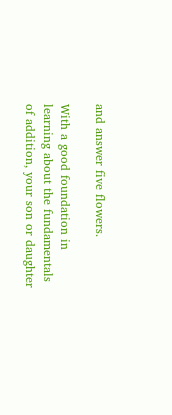and answer five flowers.

With a good foundation in learning about the fundamentals of addition, your son or daughter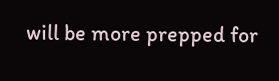will be more prepped for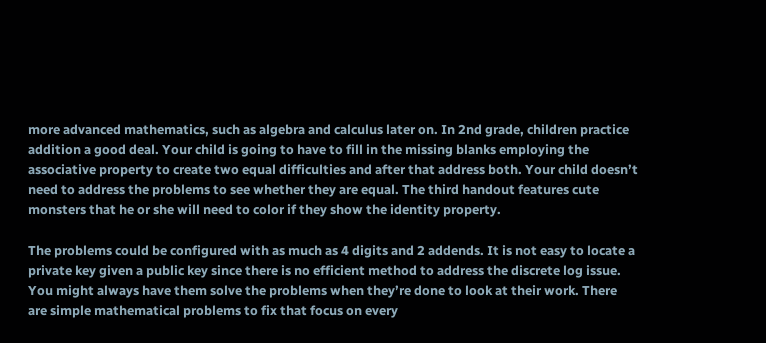more advanced mathematics, such as algebra and calculus later on. In 2nd grade, children practice addition a good deal. Your child is going to have to fill in the missing blanks employing the associative property to create two equal difficulties and after that address both. Your child doesn’t need to address the problems to see whether they are equal. The third handout features cute monsters that he or she will need to color if they show the identity property.

The problems could be configured with as much as 4 digits and 2 addends. It is not easy to locate a private key given a public key since there is no efficient method to address the discrete log issue. You might always have them solve the problems when they’re done to look at their work. There are simple mathematical problems to fix that focus on every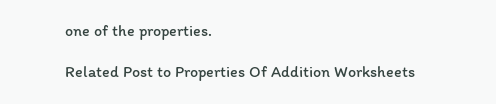one of the properties.

Related Post to Properties Of Addition Worksheets